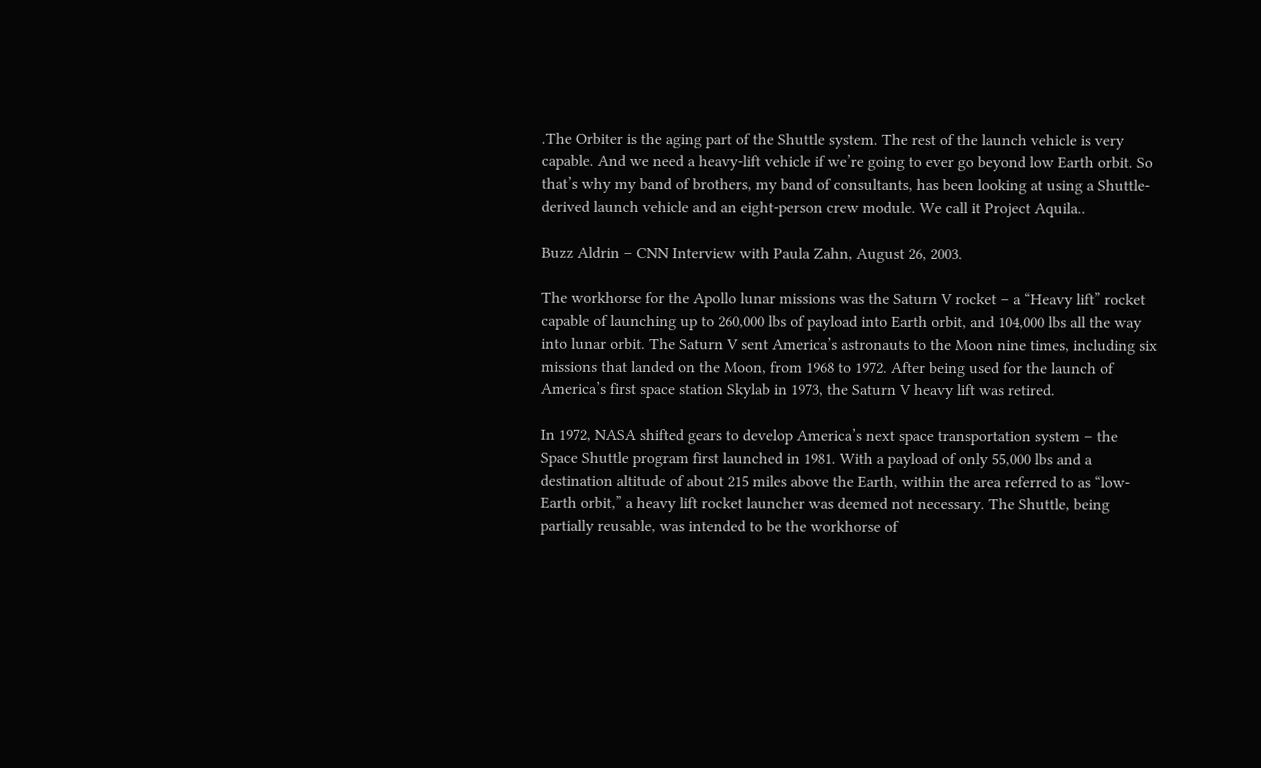.The Orbiter is the aging part of the Shuttle system. The rest of the launch vehicle is very capable. And we need a heavy-lift vehicle if we’re going to ever go beyond low Earth orbit. So that’s why my band of brothers, my band of consultants, has been looking at using a Shuttle-derived launch vehicle and an eight-person crew module. We call it Project Aquila..

Buzz Aldrin – CNN Interview with Paula Zahn, August 26, 2003.

The workhorse for the Apollo lunar missions was the Saturn V rocket – a “Heavy lift” rocket capable of launching up to 260,000 lbs of payload into Earth orbit, and 104,000 lbs all the way into lunar orbit. The Saturn V sent America’s astronauts to the Moon nine times, including six missions that landed on the Moon, from 1968 to 1972. After being used for the launch of America’s first space station Skylab in 1973, the Saturn V heavy lift was retired.

In 1972, NASA shifted gears to develop America’s next space transportation system – the Space Shuttle program first launched in 1981. With a payload of only 55,000 lbs and a destination altitude of about 215 miles above the Earth, within the area referred to as “low-Earth orbit,” a heavy lift rocket launcher was deemed not necessary. The Shuttle, being partially reusable, was intended to be the workhorse of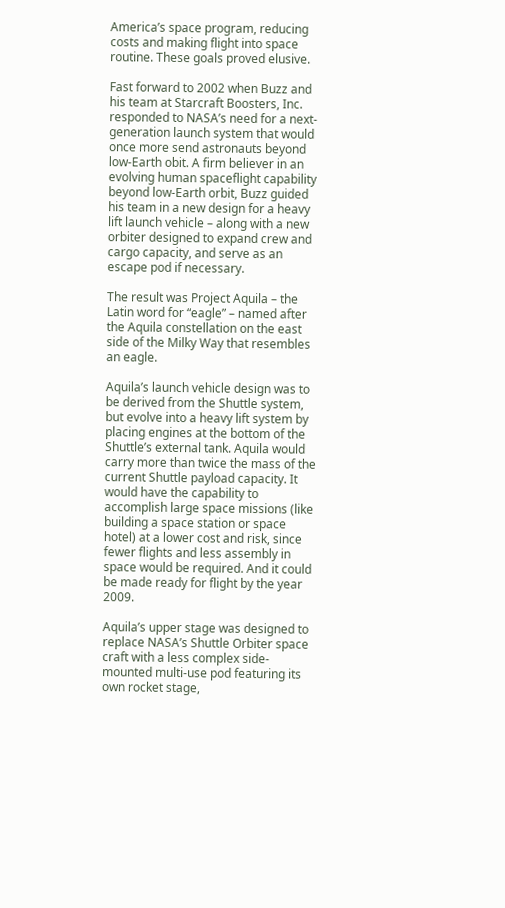America’s space program, reducing costs and making flight into space routine. These goals proved elusive.

Fast forward to 2002 when Buzz and his team at Starcraft Boosters, Inc. responded to NASA’s need for a next-generation launch system that would once more send astronauts beyond low-Earth obit. A firm believer in an evolving human spaceflight capability beyond low-Earth orbit, Buzz guided his team in a new design for a heavy lift launch vehicle – along with a new orbiter designed to expand crew and cargo capacity, and serve as an escape pod if necessary.

The result was Project Aquila – the Latin word for “eagle” – named after the Aquila constellation on the east side of the Milky Way that resembles an eagle.

Aquila’s launch vehicle design was to be derived from the Shuttle system, but evolve into a heavy lift system by placing engines at the bottom of the Shuttle’s external tank. Aquila would carry more than twice the mass of the current Shuttle payload capacity. It would have the capability to accomplish large space missions (like building a space station or space hotel) at a lower cost and risk, since fewer flights and less assembly in space would be required. And it could be made ready for flight by the year 2009.

Aquila’s upper stage was designed to replace NASA’s Shuttle Orbiter space craft with a less complex side-mounted multi-use pod featuring its own rocket stage,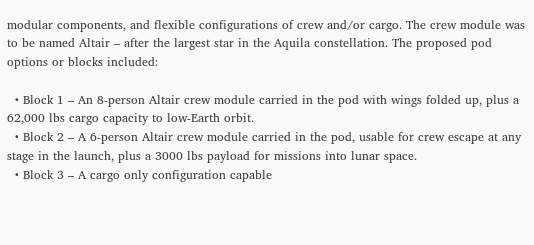modular components, and flexible configurations of crew and/or cargo. The crew module was to be named Altair – after the largest star in the Aquila constellation. The proposed pod options or blocks included:

  • Block 1 – An 8-person Altair crew module carried in the pod with wings folded up, plus a 62,000 lbs cargo capacity to low-Earth orbit.
  • Block 2 – A 6-person Altair crew module carried in the pod, usable for crew escape at any stage in the launch, plus a 3000 lbs payload for missions into lunar space.
  • Block 3 – A cargo only configuration capable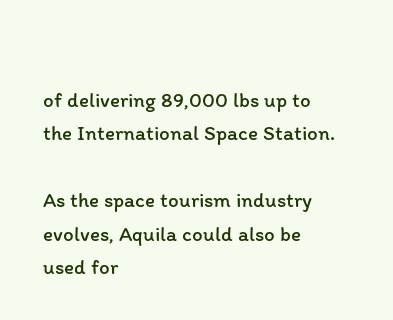of delivering 89,000 lbs up to the International Space Station.

As the space tourism industry evolves, Aquila could also be used for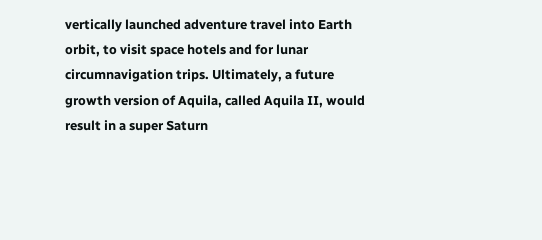vertically launched adventure travel into Earth orbit, to visit space hotels and for lunar circumnavigation trips. Ultimately, a future growth version of Aquila, called Aquila II, would result in a super Saturn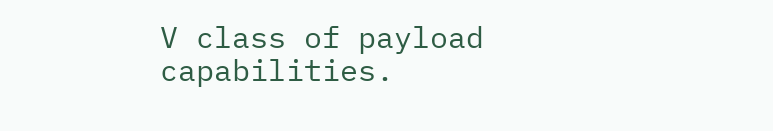V class of payload capabilities.